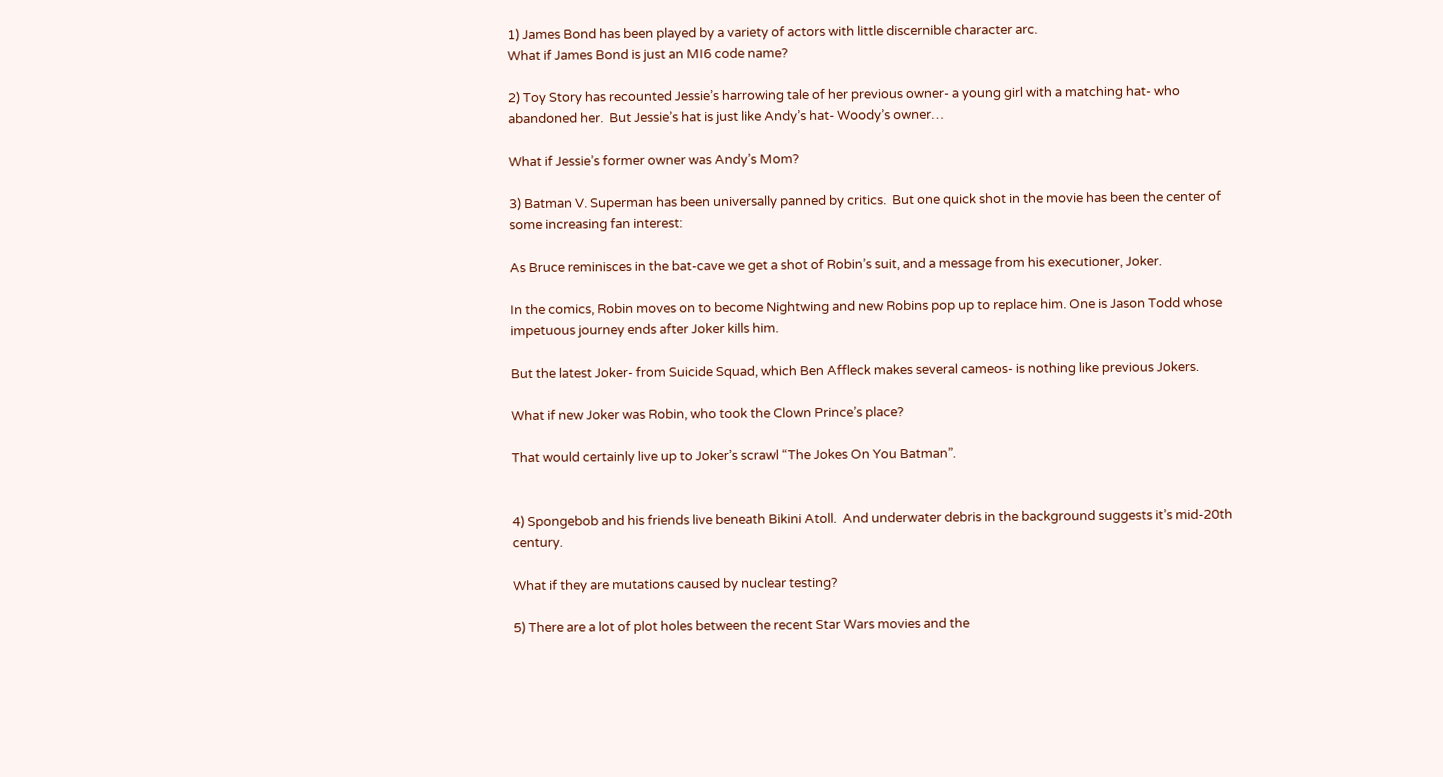1) James Bond has been played by a variety of actors with little discernible character arc.
What if James Bond is just an MI6 code name?

2) Toy Story has recounted Jessie’s harrowing tale of her previous owner- a young girl with a matching hat- who abandoned her.  But Jessie’s hat is just like Andy’s hat- Woody’s owner…

What if Jessie’s former owner was Andy’s Mom?

3) Batman V. Superman has been universally panned by critics.  But one quick shot in the movie has been the center of some increasing fan interest:

As Bruce reminisces in the bat-cave we get a shot of Robin’s suit, and a message from his executioner, Joker.

In the comics, Robin moves on to become Nightwing and new Robins pop up to replace him. One is Jason Todd whose impetuous journey ends after Joker kills him.

But the latest Joker- from Suicide Squad, which Ben Affleck makes several cameos- is nothing like previous Jokers.

What if new Joker was Robin, who took the Clown Prince’s place?

That would certainly live up to Joker’s scrawl “The Jokes On You Batman”.


4) Spongebob and his friends live beneath Bikini Atoll.  And underwater debris in the background suggests it’s mid-20th century.

What if they are mutations caused by nuclear testing?

5) There are a lot of plot holes between the recent Star Wars movies and the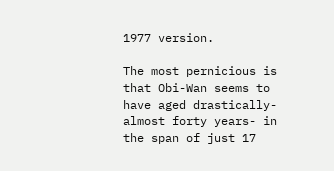1977 version.

The most pernicious is that Obi-Wan seems to have aged drastically- almost forty years- in the span of just 17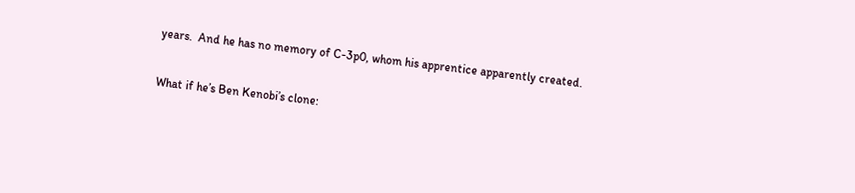years.  And he has no memory of C-3p0, whom his apprentice apparently created.

What if he’s Ben Kenobi’s clone: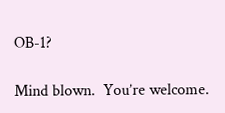OB-1?

Mind blown.  You’re welcome.